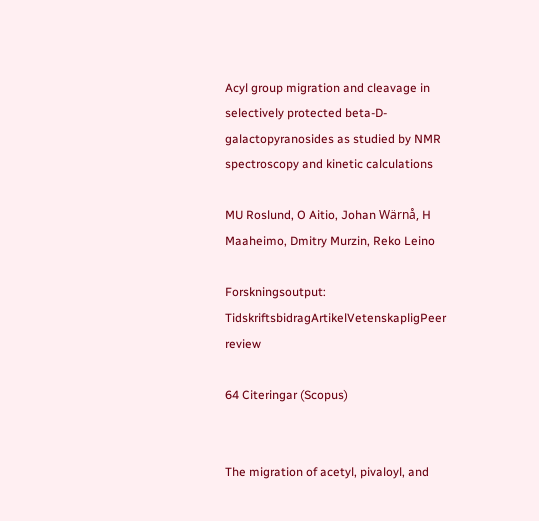Acyl group migration and cleavage in selectively protected beta-D-galactopyranosides as studied by NMR spectroscopy and kinetic calculations

MU Roslund, O Aitio, Johan Wärnå, H Maaheimo, Dmitry Murzin, Reko Leino

Forskningsoutput: TidskriftsbidragArtikelVetenskapligPeer review

64 Citeringar (Scopus)


The migration of acetyl, pivaloyl, and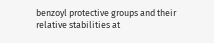benzoyl protective groups and their relative stabilities at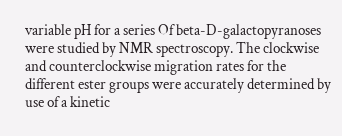variable pH for a series Of beta-D-galactopyranoses were studied by NMR spectroscopy. The clockwise and counterclockwise migration rates for the different ester groups were accurately determined by use of a kinetic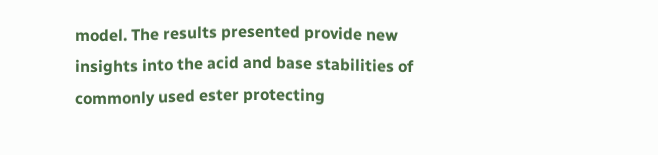model. The results presented provide new insights into the acid and base stabilities of commonly used ester protecting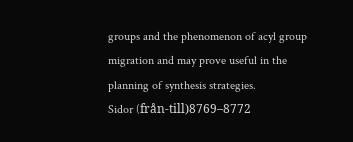groups and the phenomenon of acyl group migration and may prove useful in the planning of synthesis strategies.
Sidor (från-till)8769–8772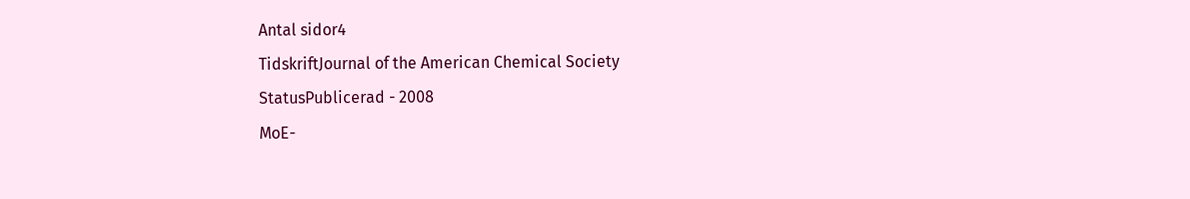Antal sidor4
TidskriftJournal of the American Chemical Society
StatusPublicerad - 2008
MoE-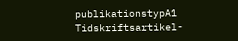publikationstypA1 Tidskriftsartikel-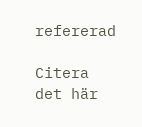refererad

Citera det här